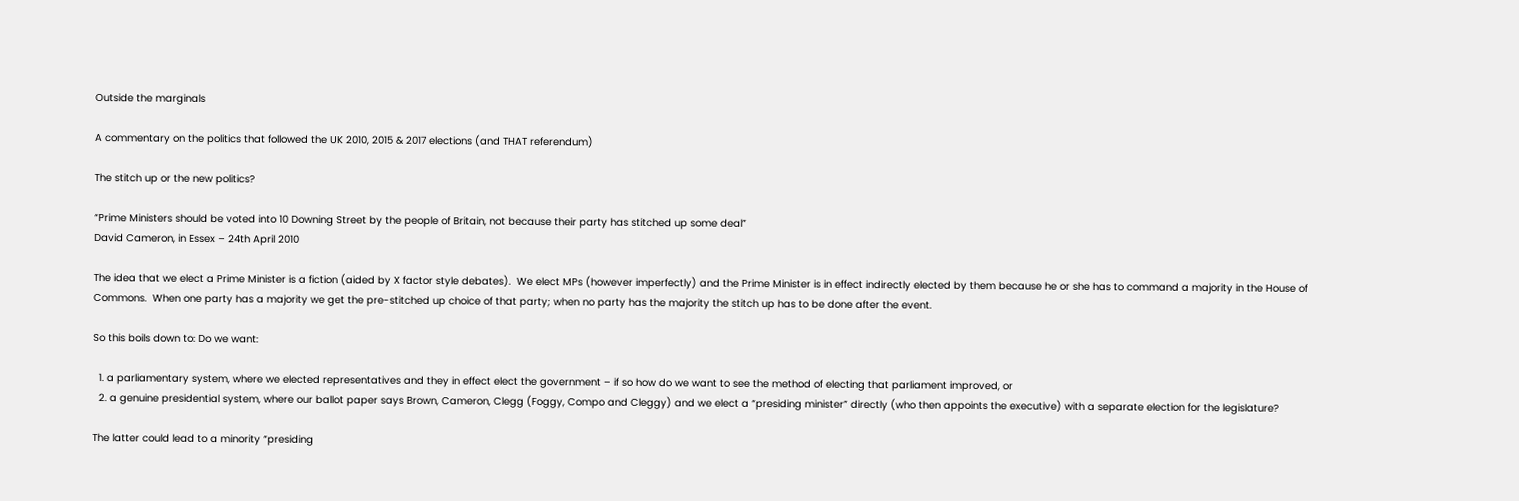Outside the marginals

A commentary on the politics that followed the UK 2010, 2015 & 2017 elections (and THAT referendum)

The stitch up or the new politics?

“Prime Ministers should be voted into 10 Downing Street by the people of Britain, not because their party has stitched up some deal”
David Cameron, in Essex – 24th April 2010

The idea that we elect a Prime Minister is a fiction (aided by X factor style debates).  We elect MPs (however imperfectly) and the Prime Minister is in effect indirectly elected by them because he or she has to command a majority in the House of Commons.  When one party has a majority we get the pre-stitched up choice of that party; when no party has the majority the stitch up has to be done after the event.

So this boils down to: Do we want:

  1. a parliamentary system, where we elected representatives and they in effect elect the government – if so how do we want to see the method of electing that parliament improved, or
  2. a genuine presidential system, where our ballot paper says Brown, Cameron, Clegg (Foggy, Compo and Cleggy) and we elect a “presiding minister” directly (who then appoints the executive) with a separate election for the legislature?

The latter could lead to a minority “presiding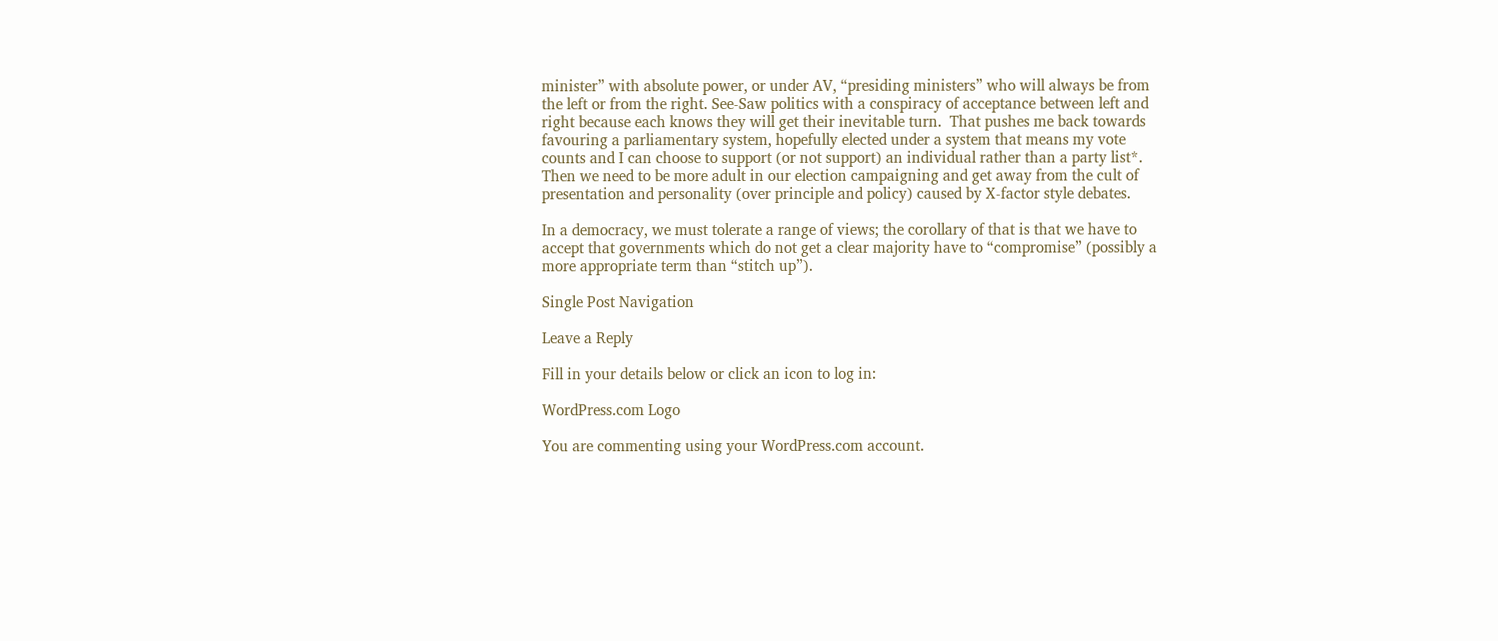minister” with absolute power, or under AV, “presiding ministers” who will always be from the left or from the right. See-Saw politics with a conspiracy of acceptance between left and right because each knows they will get their inevitable turn.  That pushes me back towards favouring a parliamentary system, hopefully elected under a system that means my vote counts and I can choose to support (or not support) an individual rather than a party list*.  Then we need to be more adult in our election campaigning and get away from the cult of presentation and personality (over principle and policy) caused by X-factor style debates.

In a democracy, we must tolerate a range of views; the corollary of that is that we have to accept that governments which do not get a clear majority have to “compromise” (possibly a more appropriate term than “stitch up”).

Single Post Navigation

Leave a Reply

Fill in your details below or click an icon to log in:

WordPress.com Logo

You are commenting using your WordPress.com account.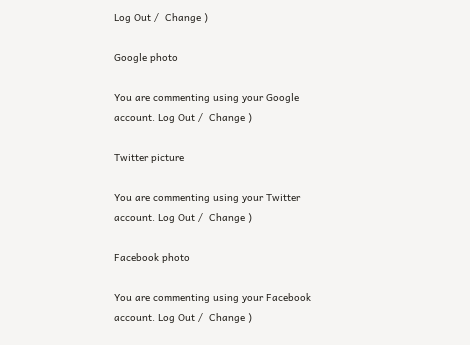Log Out /  Change )

Google photo

You are commenting using your Google account. Log Out /  Change )

Twitter picture

You are commenting using your Twitter account. Log Out /  Change )

Facebook photo

You are commenting using your Facebook account. Log Out /  Change )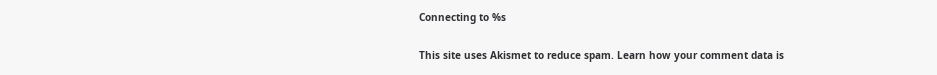Connecting to %s

This site uses Akismet to reduce spam. Learn how your comment data is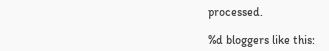processed.

%d bloggers like this: